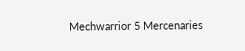Mechwarrior 5 Mercenaries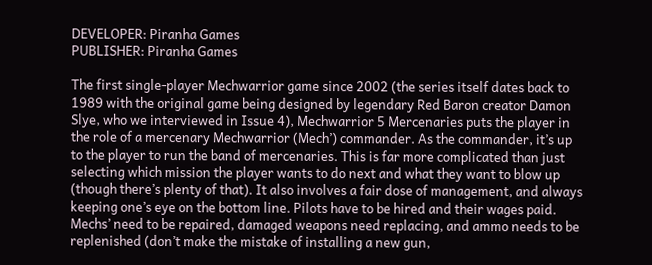DEVELOPER: Piranha Games
PUBLISHER: Piranha Games

The first single-player Mechwarrior game since 2002 (the series itself dates back to 1989 with the original game being designed by legendary Red Baron creator Damon Slye, who we interviewed in Issue 4), Mechwarrior 5 Mercenaries puts the player in the role of a mercenary Mechwarrior (Mech’) commander. As the commander, it’s up to the player to run the band of mercenaries. This is far more complicated than just selecting which mission the player wants to do next and what they want to blow up (though there’s plenty of that). It also involves a fair dose of management, and always keeping one’s eye on the bottom line. Pilots have to be hired and their wages paid. Mechs’ need to be repaired, damaged weapons need replacing, and ammo needs to be replenished (don’t make the mistake of installing a new gun,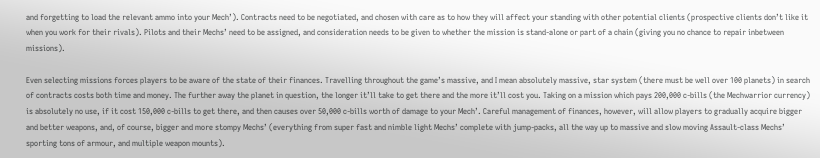and forgetting to load the relevant ammo into your Mech’). Contracts need to be negotiated, and chosen with care as to how they will affect your standing with other potential clients (prospective clients don’t like it when you work for their rivals). Pilots and their Mechs’ need to be assigned, and consideration needs to be given to whether the mission is stand-alone or part of a chain (giving you no chance to repair inbetween missions).

Even selecting missions forces players to be aware of the state of their finances. Travelling throughout the game’s massive, and I mean absolutely massive, star system (there must be well over 100 planets) in search of contracts costs both time and money. The further away the planet in question, the longer it’ll take to get there and the more it’ll cost you. Taking on a mission which pays 200,000 c-bills (the Mechwarrior currency) is absolutely no use, if it cost 150,000 c-bills to get there, and then causes over 50,000 c-bills worth of damage to your Mech’. Careful management of finances, however, will allow players to gradually acquire bigger and better weapons, and, of course, bigger and more stompy Mechs’ (everything from super fast and nimble light Mechs’ complete with jump-packs, all the way up to massive and slow moving Assault-class Mechs’ sporting tons of armour, and multiple weapon mounts).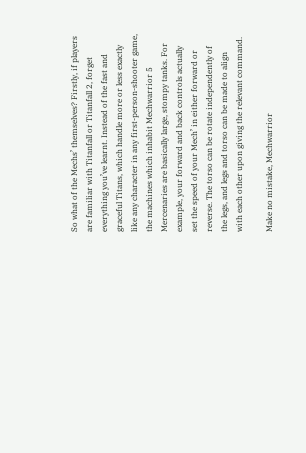So what of the Mechs’ themselves? Firstly, if players are familiar with Titanfall or Titanfall 2, forget everything you’ve learnt. Instead of the fast and graceful Titans, which handle more or less exactly like any character in any first-person-shooter game, the machines which inhabit Mechwarrior 5 Mercenaries are basically large, stompy tanks. For example, your forward and back controls actually set the speed of your Mech’ in either forward or reverse. The torso can be rotate independently of the legs, and legs and torso can be made to align with each other upon giving the relevant command.

Make no mistake, Mechwarrior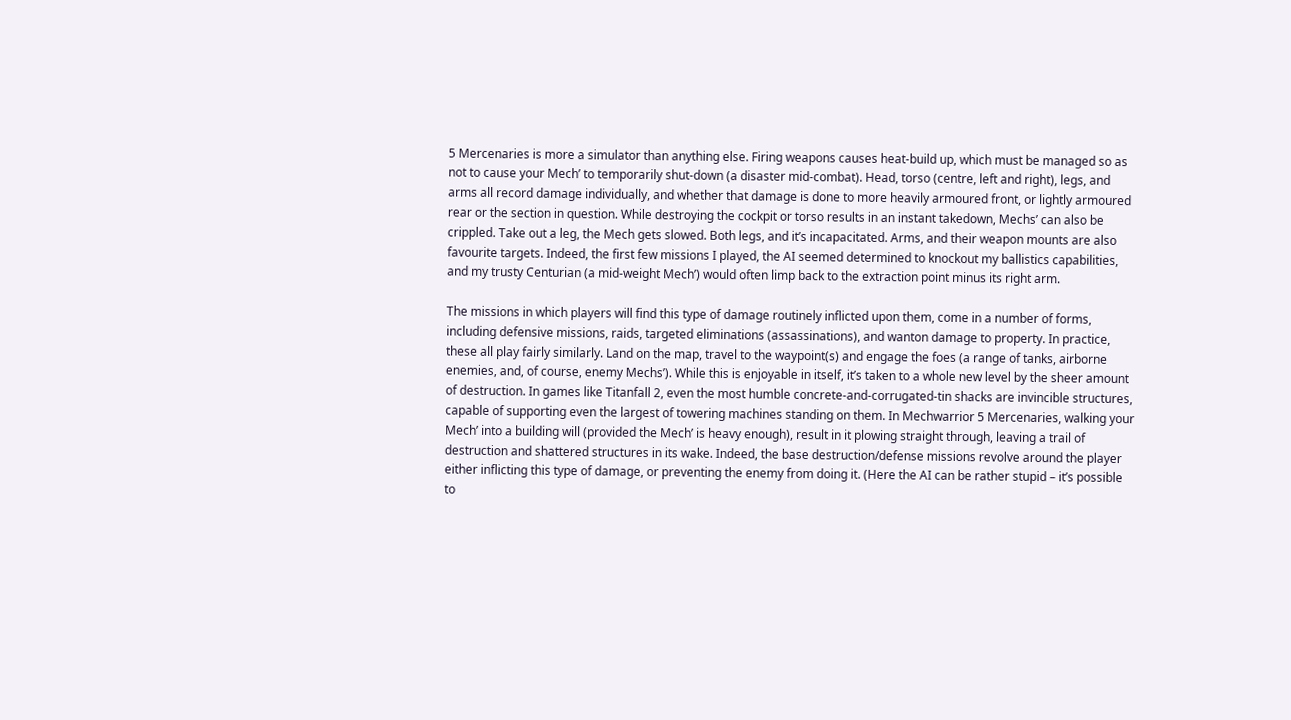5 Mercenaries is more a simulator than anything else. Firing weapons causes heat-build up, which must be managed so as not to cause your Mech’ to temporarily shut-down (a disaster mid-combat). Head, torso (centre, left and right), legs, and arms all record damage individually, and whether that damage is done to more heavily armoured front, or lightly armoured rear or the section in question. While destroying the cockpit or torso results in an instant takedown, Mechs’ can also be crippled. Take out a leg, the Mech gets slowed. Both legs, and it’s incapacitated. Arms, and their weapon mounts are also favourite targets. Indeed, the first few missions I played, the AI seemed determined to knockout my ballistics capabilities, and my trusty Centurian (a mid-weight Mech’) would often limp back to the extraction point minus its right arm.

The missions in which players will find this type of damage routinely inflicted upon them, come in a number of forms, including defensive missions, raids, targeted eliminations (assassinations), and wanton damage to property. In practice, these all play fairly similarly. Land on the map, travel to the waypoint(s) and engage the foes (a range of tanks, airborne enemies, and, of course, enemy Mechs’). While this is enjoyable in itself, it’s taken to a whole new level by the sheer amount of destruction. In games like Titanfall 2, even the most humble concrete-and-corrugated-tin shacks are invincible structures, capable of supporting even the largest of towering machines standing on them. In Mechwarrior 5 Mercenaries, walking your Mech’ into a building will (provided the Mech’ is heavy enough), result in it plowing straight through, leaving a trail of destruction and shattered structures in its wake. Indeed, the base destruction/defense missions revolve around the player either inflicting this type of damage, or preventing the enemy from doing it. (Here the AI can be rather stupid – it’s possible to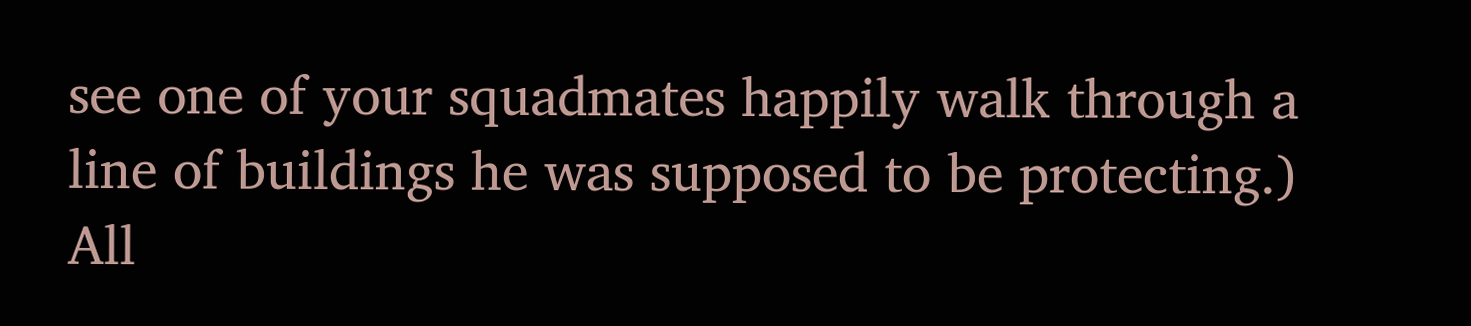see one of your squadmates happily walk through a line of buildings he was supposed to be protecting.) All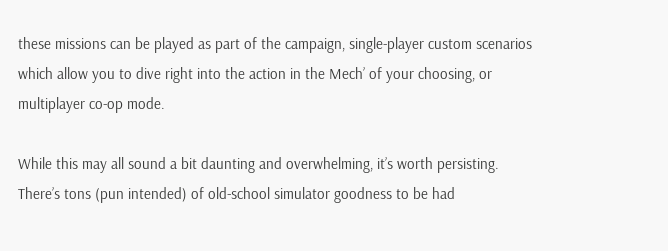these missions can be played as part of the campaign, single-player custom scenarios which allow you to dive right into the action in the Mech’ of your choosing, or multiplayer co-op mode.

While this may all sound a bit daunting and overwhelming, it’s worth persisting. There’s tons (pun intended) of old-school simulator goodness to be had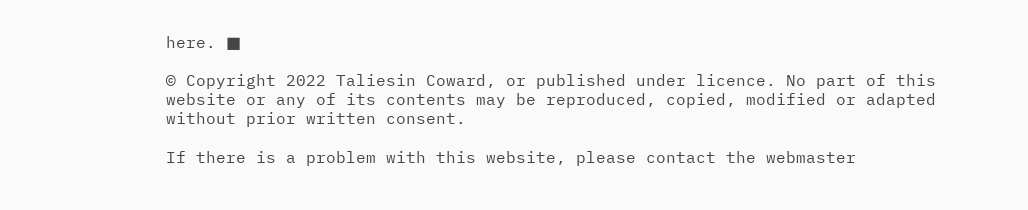here. ■

© Copyright 2022 Taliesin Coward, or published under licence. No part of this website or any of its contents may be reproduced, copied, modified or adapted without prior written consent.

If there is a problem with this website, please contact the webmaster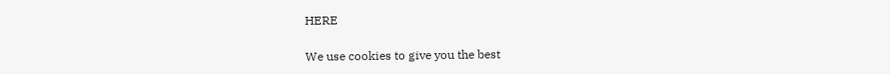HERE

We use cookies to give you the best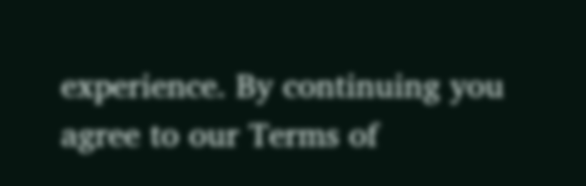experience. By continuing you agree to our Terms of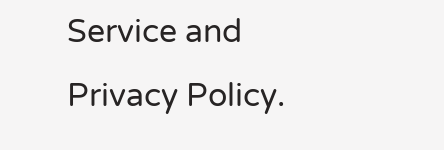Service and Privacy Policy.